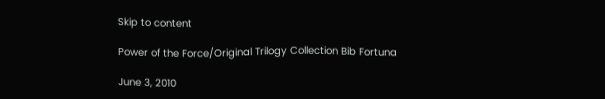Skip to content

Power of the Force/Original Trilogy Collection Bib Fortuna

June 3, 2010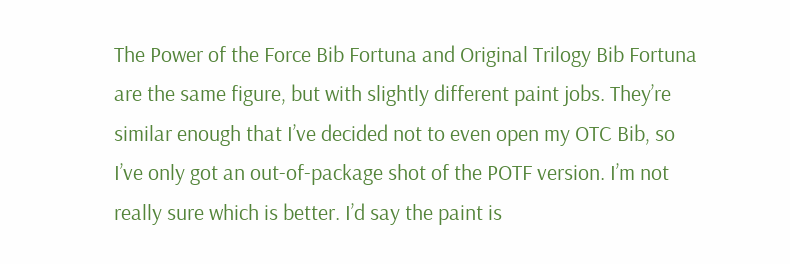The Power of the Force Bib Fortuna and Original Trilogy Bib Fortuna are the same figure, but with slightly different paint jobs. They’re similar enough that I’ve decided not to even open my OTC Bib, so I’ve only got an out-of-package shot of the POTF version. I’m not really sure which is better. I’d say the paint is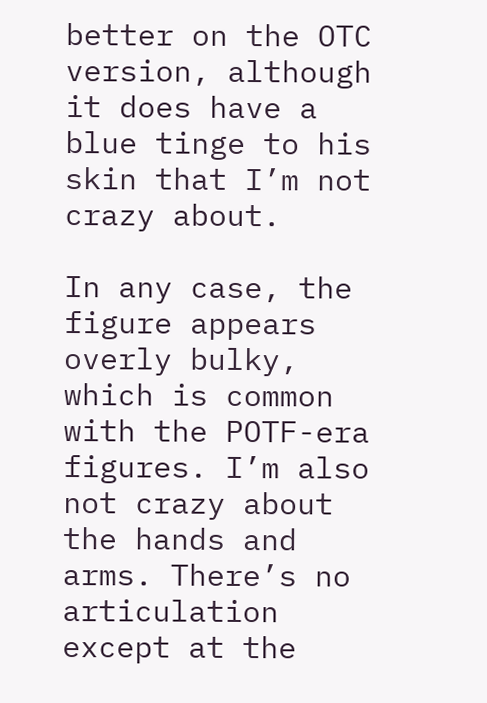better on the OTC version, although it does have a blue tinge to his skin that I’m not crazy about.

In any case, the figure appears overly bulky, which is common with the POTF-era figures. I’m also not crazy about the hands and arms. There’s no articulation except at the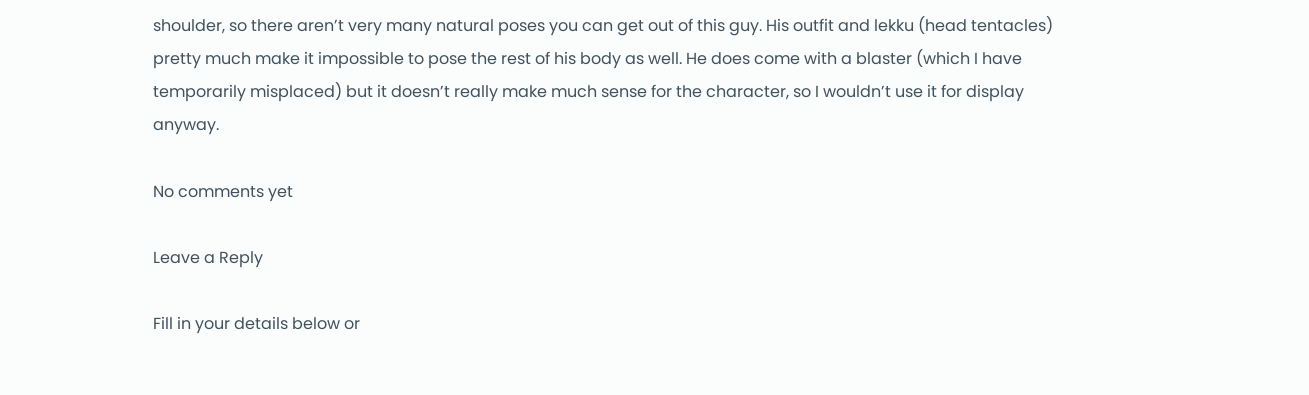shoulder, so there aren’t very many natural poses you can get out of this guy. His outfit and lekku (head tentacles) pretty much make it impossible to pose the rest of his body as well. He does come with a blaster (which I have temporarily misplaced) but it doesn’t really make much sense for the character, so I wouldn’t use it for display anyway.

No comments yet

Leave a Reply

Fill in your details below or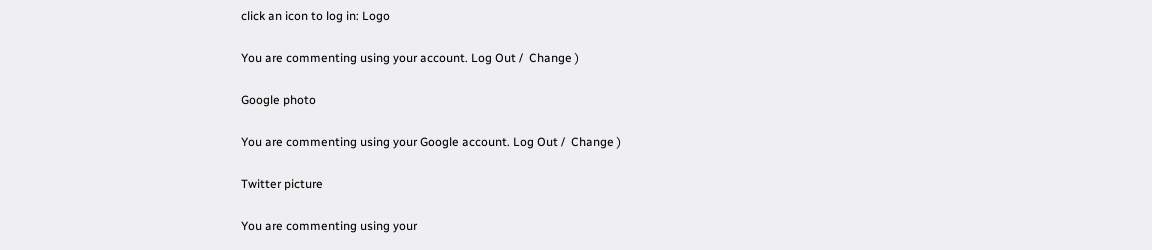click an icon to log in: Logo

You are commenting using your account. Log Out /  Change )

Google photo

You are commenting using your Google account. Log Out /  Change )

Twitter picture

You are commenting using your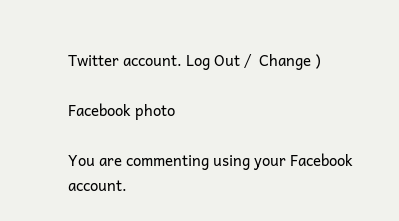Twitter account. Log Out /  Change )

Facebook photo

You are commenting using your Facebook account.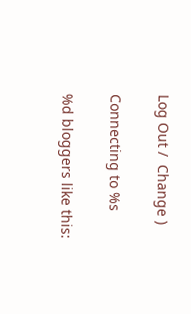Log Out /  Change )

Connecting to %s

%d bloggers like this: